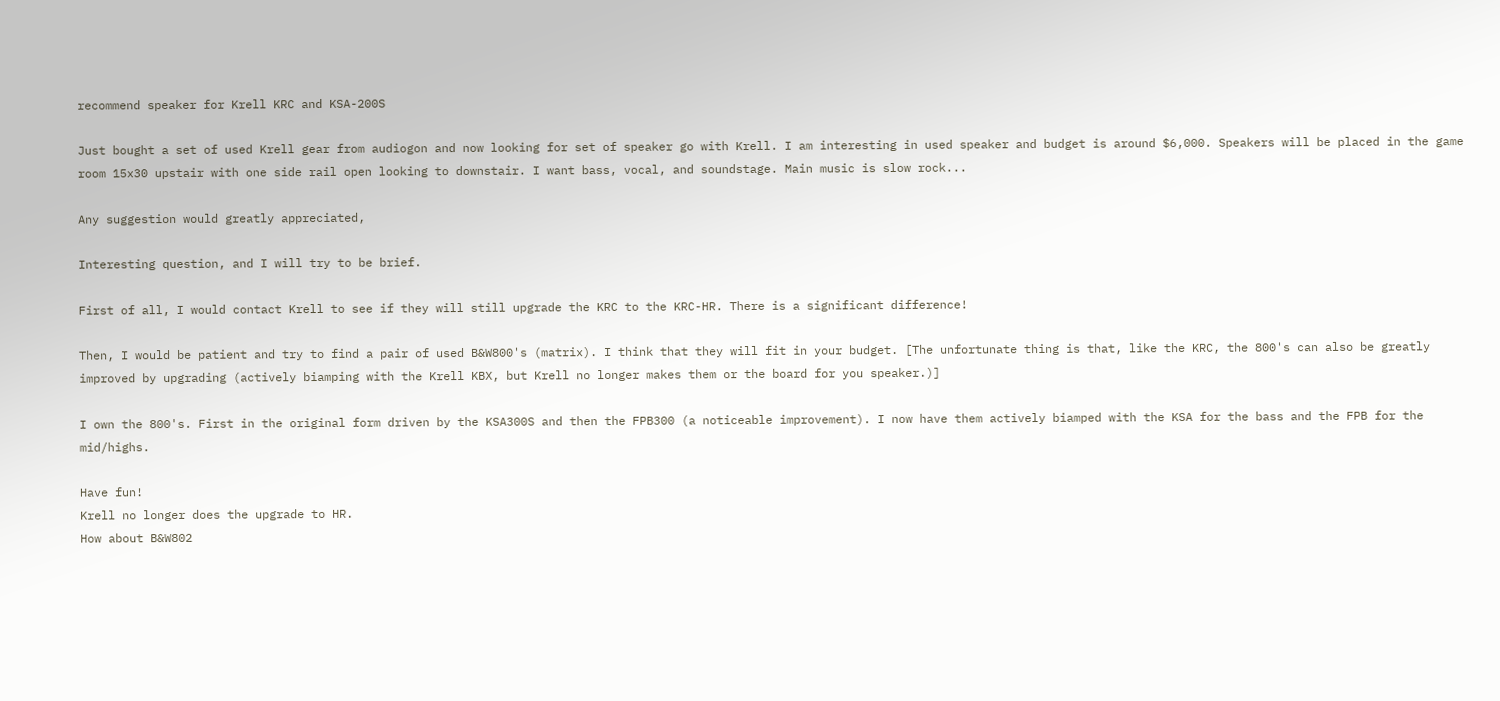recommend speaker for Krell KRC and KSA-200S

Just bought a set of used Krell gear from audiogon and now looking for set of speaker go with Krell. I am interesting in used speaker and budget is around $6,000. Speakers will be placed in the game room 15x30 upstair with one side rail open looking to downstair. I want bass, vocal, and soundstage. Main music is slow rock...

Any suggestion would greatly appreciated,

Interesting question, and I will try to be brief.

First of all, I would contact Krell to see if they will still upgrade the KRC to the KRC-HR. There is a significant difference!

Then, I would be patient and try to find a pair of used B&W800's (matrix). I think that they will fit in your budget. [The unfortunate thing is that, like the KRC, the 800's can also be greatly improved by upgrading (actively biamping with the Krell KBX, but Krell no longer makes them or the board for you speaker.)]

I own the 800's. First in the original form driven by the KSA300S and then the FPB300 (a noticeable improvement). I now have them actively biamped with the KSA for the bass and the FPB for the mid/highs.

Have fun!
Krell no longer does the upgrade to HR.
How about B&W802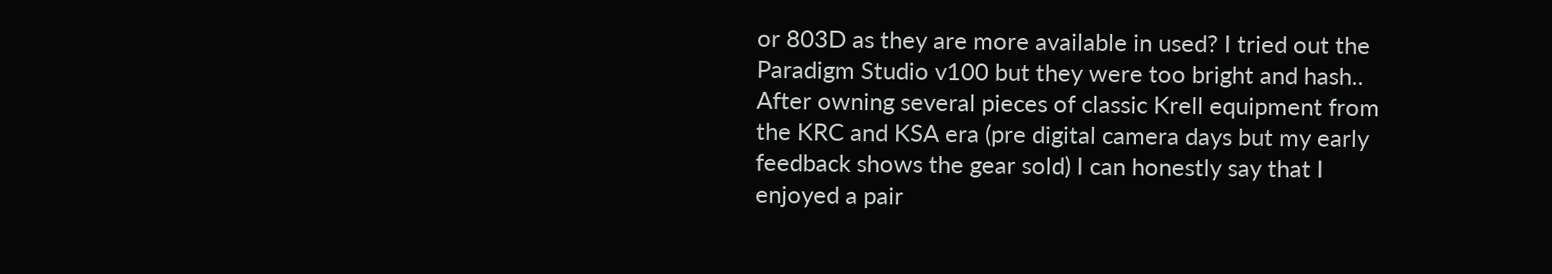or 803D as they are more available in used? I tried out the Paradigm Studio v100 but they were too bright and hash..
After owning several pieces of classic Krell equipment from the KRC and KSA era (pre digital camera days but my early feedback shows the gear sold) I can honestly say that I enjoyed a pair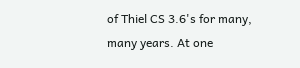of Thiel CS 3.6's for many, many years. At one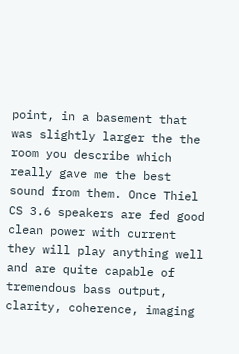point, in a basement that was slightly larger the the room you describe which really gave me the best sound from them. Once Thiel CS 3.6 speakers are fed good clean power with current they will play anything well and are quite capable of tremendous bass output, clarity, coherence, imaging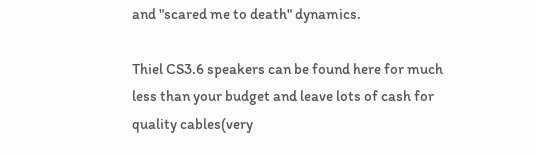and "scared me to death" dynamics.

Thiel CS3.6 speakers can be found here for much less than your budget and leave lots of cash for quality cables(very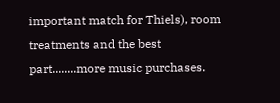important match for Thiels), room treatments and the best part........more music purchases.